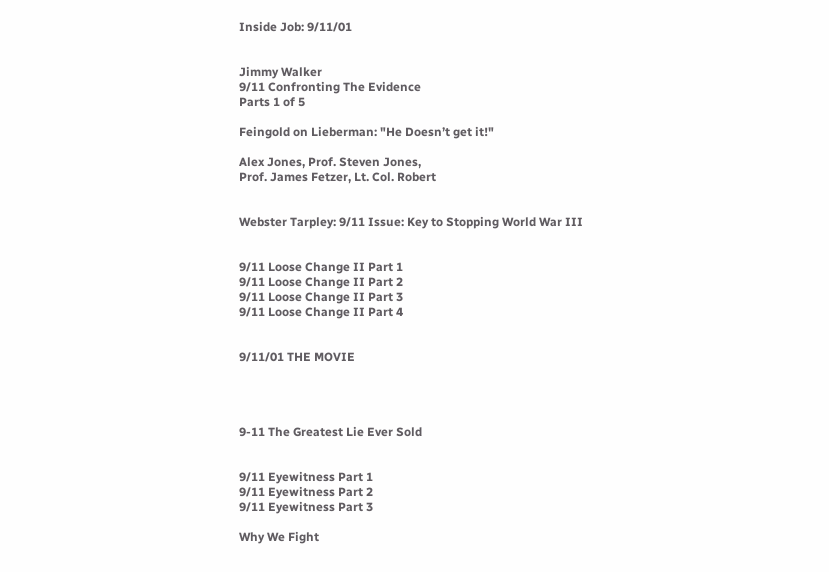Inside Job: 9/11/01


Jimmy Walker
9/11 Confronting The Evidence
Parts 1 of 5

Feingold on Lieberman: "He Doesn’t get it!"

Alex Jones, Prof. Steven Jones,
Prof. James Fetzer, Lt. Col. Robert


Webster Tarpley: 9/11 Issue: Key to Stopping World War III


9/11 Loose Change II Part 1
9/11 Loose Change II Part 2
9/11 Loose Change II Part 3
9/11 Loose Change II Part 4


9/11/01 THE MOVIE




9-11 The Greatest Lie Ever Sold


9/11 Eyewitness Part 1
9/11 Eyewitness Part 2
9/11 Eyewitness Part 3

Why We Fight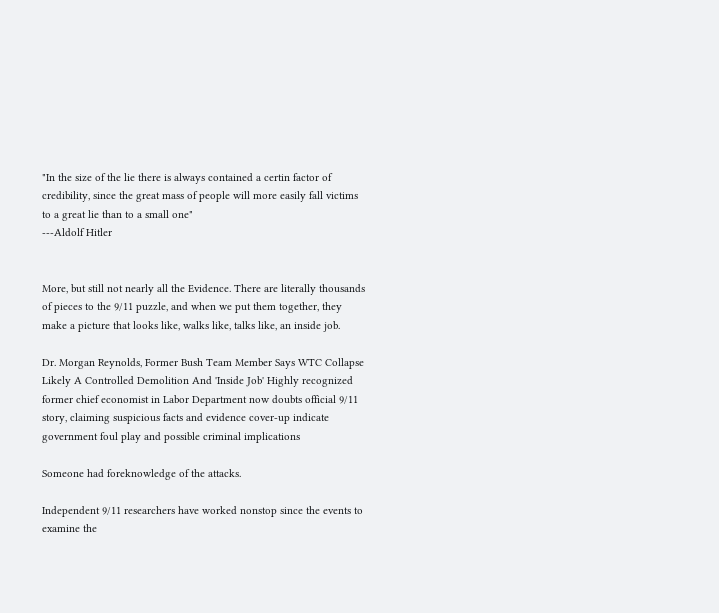"In the size of the lie there is always contained a certin factor of credibility, since the great mass of people will more easily fall victims to a great lie than to a small one"
---Aldolf Hitler


More, but still not nearly all the Evidence. There are literally thousands of pieces to the 9/11 puzzle, and when we put them together, they make a picture that looks like, walks like, talks like, an inside job.

Dr. Morgan Reynolds, Former Bush Team Member Says WTC Collapse Likely A Controlled Demolition And 'Inside Job' Highly recognized former chief economist in Labor Department now doubts official 9/11 story, claiming suspicious facts and evidence cover-up indicate government foul play and possible criminal implications

Someone had foreknowledge of the attacks.

Independent 9/11 researchers have worked nonstop since the events to examine the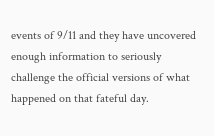events of 9/11 and they have uncovered enough information to seriously challenge the official versions of what happened on that fateful day.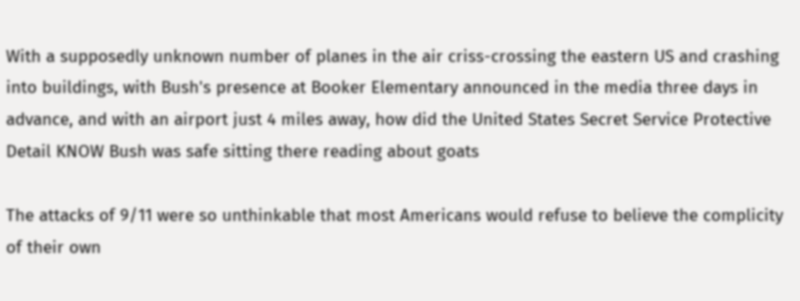With a supposedly unknown number of planes in the air criss-crossing the eastern US and crashing into buildings, with Bush's presence at Booker Elementary announced in the media three days in advance, and with an airport just 4 miles away, how did the United States Secret Service Protective Detail KNOW Bush was safe sitting there reading about goats

The attacks of 9/11 were so unthinkable that most Americans would refuse to believe the complicity of their own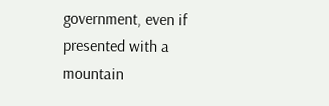government, even if presented with a mountain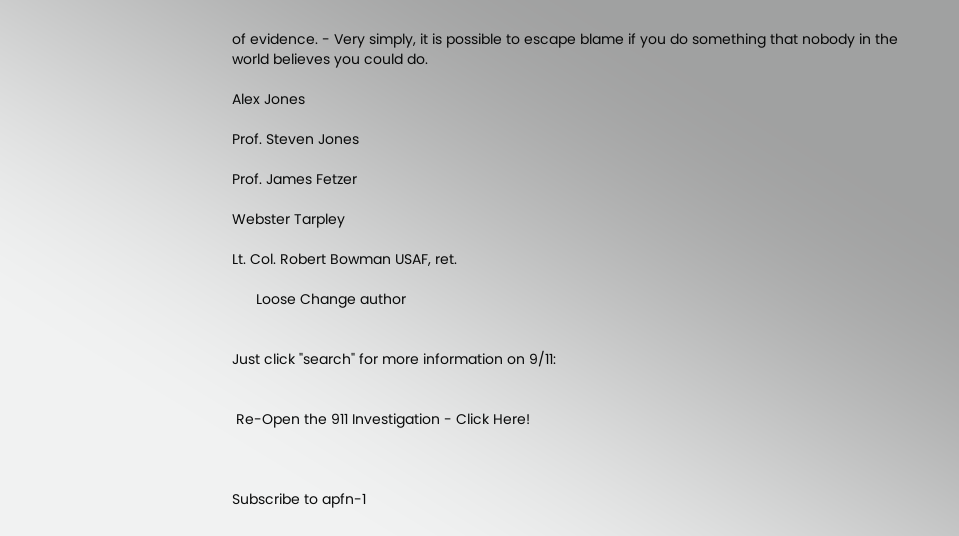of evidence. - Very simply, it is possible to escape blame if you do something that nobody in the world believes you could do.

Alex Jones

Prof. Steven Jones

Prof. James Fetzer

Webster Tarpley

Lt. Col. Robert Bowman USAF, ret.

      Loose Change author


Just click "search" for more information on 9/11:


 Re-Open the 911 Investigation - Click Here!



Subscribe to apfn-1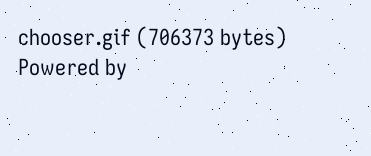chooser.gif (706373 bytes)
Powered by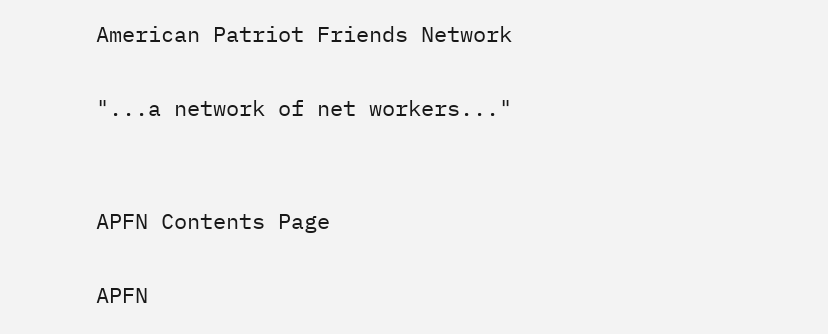American Patriot Friends Network

"...a network of net workers..."


APFN Contents Page

APFN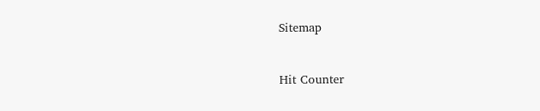Sitemap


Hit Counter